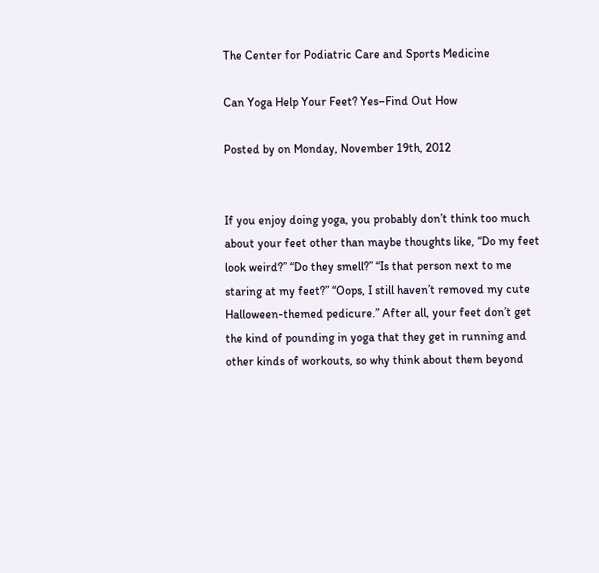The Center for Podiatric Care and Sports Medicine

Can Yoga Help Your Feet? Yes–Find Out How

Posted by on Monday, November 19th, 2012


If you enjoy doing yoga, you probably don’t think too much about your feet other than maybe thoughts like, “Do my feet look weird?” “Do they smell?” “Is that person next to me staring at my feet?” “Oops, I still haven’t removed my cute Halloween-themed pedicure.” After all, your feet don’t get the kind of pounding in yoga that they get in running and other kinds of workouts, so why think about them beyond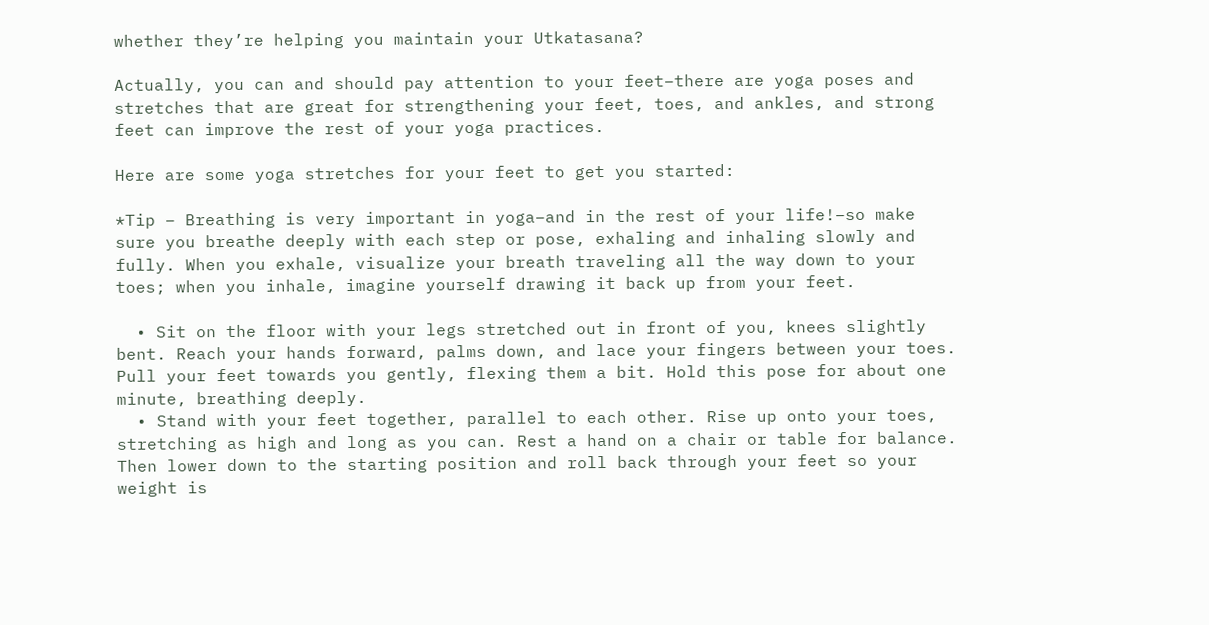whether they’re helping you maintain your Utkatasana?

Actually, you can and should pay attention to your feet–there are yoga poses and stretches that are great for strengthening your feet, toes, and ankles, and strong feet can improve the rest of your yoga practices.

Here are some yoga stretches for your feet to get you started:

*Tip – Breathing is very important in yoga–and in the rest of your life!–so make sure you breathe deeply with each step or pose, exhaling and inhaling slowly and fully. When you exhale, visualize your breath traveling all the way down to your toes; when you inhale, imagine yourself drawing it back up from your feet.

  • Sit on the floor with your legs stretched out in front of you, knees slightly bent. Reach your hands forward, palms down, and lace your fingers between your toes. Pull your feet towards you gently, flexing them a bit. Hold this pose for about one minute, breathing deeply.
  • Stand with your feet together, parallel to each other. Rise up onto your toes, stretching as high and long as you can. Rest a hand on a chair or table for balance. Then lower down to the starting position and roll back through your feet so your weight is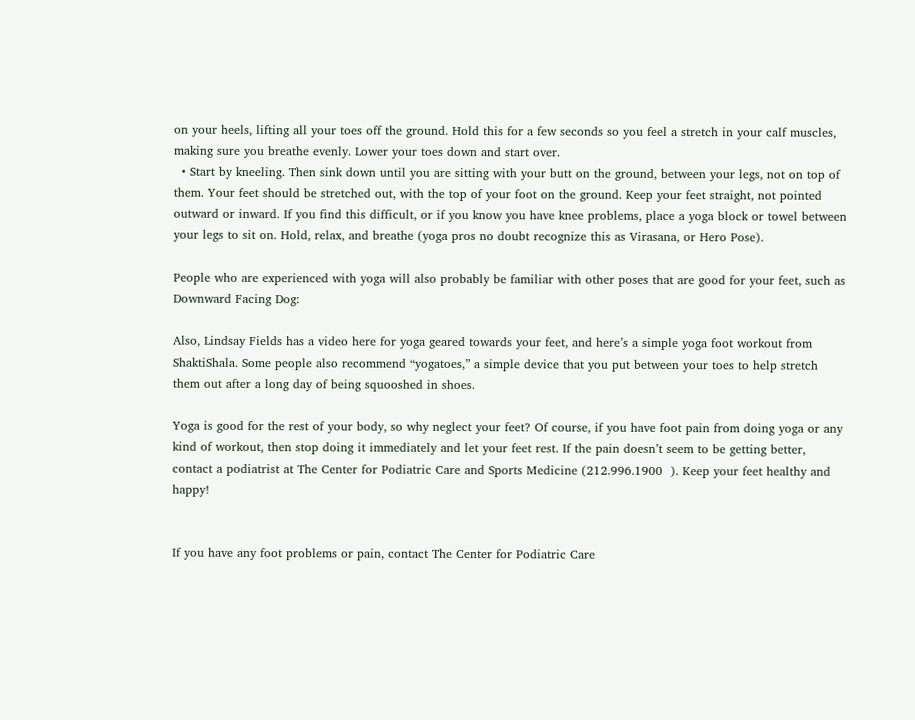on your heels, lifting all your toes off the ground. Hold this for a few seconds so you feel a stretch in your calf muscles, making sure you breathe evenly. Lower your toes down and start over.
  • Start by kneeling. Then sink down until you are sitting with your butt on the ground, between your legs, not on top of them. Your feet should be stretched out, with the top of your foot on the ground. Keep your feet straight, not pointed outward or inward. If you find this difficult, or if you know you have knee problems, place a yoga block or towel between your legs to sit on. Hold, relax, and breathe (yoga pros no doubt recognize this as Virasana, or Hero Pose).

People who are experienced with yoga will also probably be familiar with other poses that are good for your feet, such as Downward Facing Dog:

Also, Lindsay Fields has a video here for yoga geared towards your feet, and here’s a simple yoga foot workout from ShaktiShala. Some people also recommend “yogatoes,” a simple device that you put between your toes to help stretch them out after a long day of being squooshed in shoes.

Yoga is good for the rest of your body, so why neglect your feet? Of course, if you have foot pain from doing yoga or any kind of workout, then stop doing it immediately and let your feet rest. If the pain doesn’t seem to be getting better, contact a podiatrist at The Center for Podiatric Care and Sports Medicine (212.996.1900  ). Keep your feet healthy and happy!


If you have any foot problems or pain, contact The Center for Podiatric Care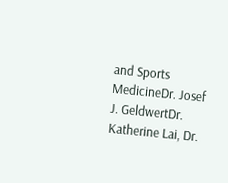and Sports MedicineDr. Josef J. GeldwertDr. Katherine Lai, Dr.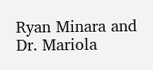Ryan Minara and Dr. Mariola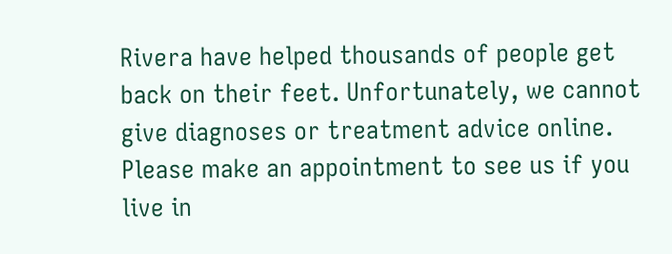Rivera have helped thousands of people get back on their feet. Unfortunately, we cannot give diagnoses or treatment advice online. Please make an appointment to see us if you live in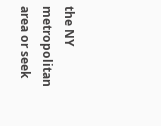the NY metropolitan area or seek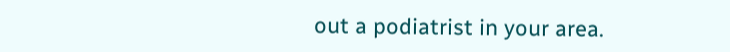out a podiatrist in your area.